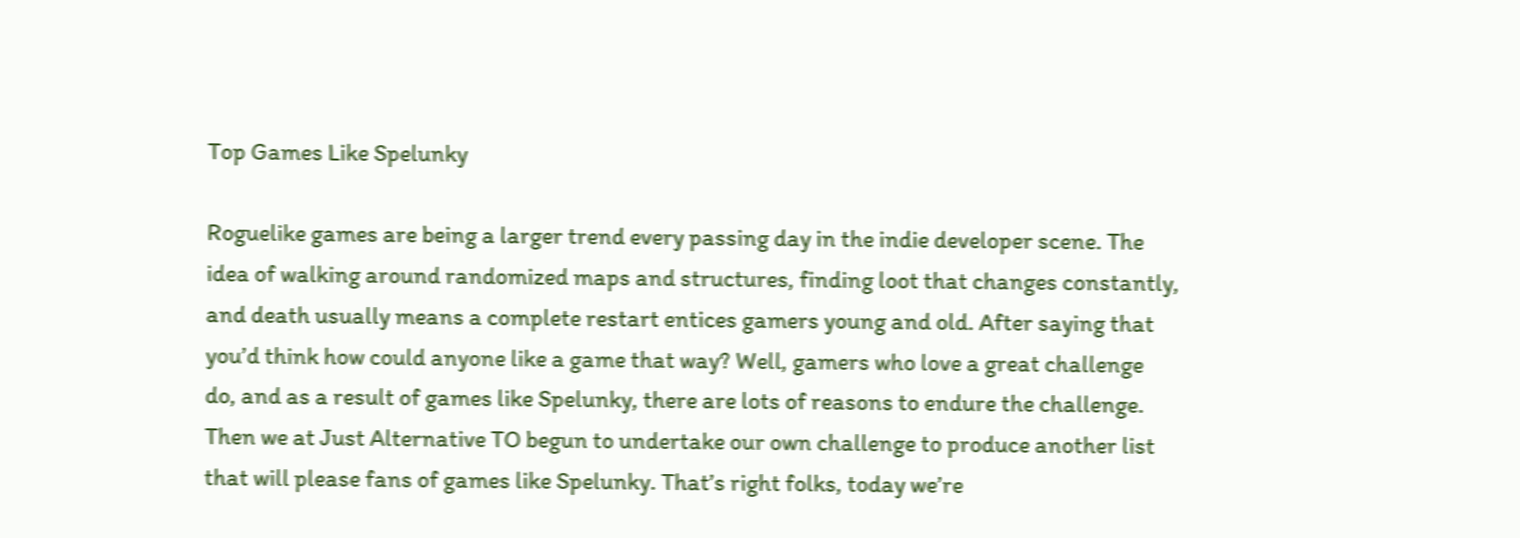Top Games Like Spelunky

Roguelike games are being a larger trend every passing day in the indie developer scene. The idea of walking around randomized maps and structures, finding loot that changes constantly, and death usually means a complete restart entices gamers young and old. After saying that you’d think how could anyone like a game that way? Well, gamers who love a great challenge do, and as a result of games like Spelunky, there are lots of reasons to endure the challenge. Then we at Just Alternative TO begun to undertake our own challenge to produce another list that will please fans of games like Spelunky. That’s right folks, today we’re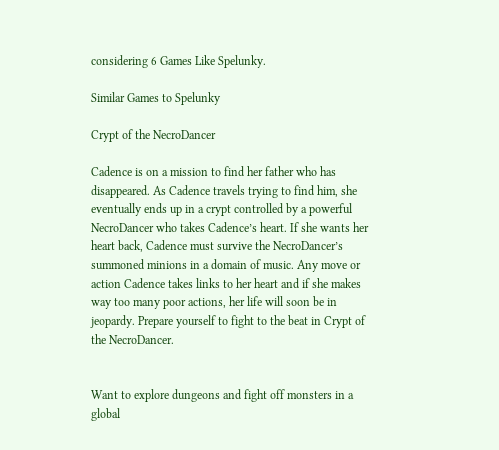considering 6 Games Like Spelunky.

Similar Games to Spelunky

Crypt of the NecroDancer

Cadence is on a mission to find her father who has disappeared. As Cadence travels trying to find him, she eventually ends up in a crypt controlled by a powerful NecroDancer who takes Cadence’s heart. If she wants her heart back, Cadence must survive the NecroDancer’s summoned minions in a domain of music. Any move or action Cadence takes links to her heart and if she makes way too many poor actions, her life will soon be in jeopardy. Prepare yourself to fight to the beat in Crypt of the NecroDancer.


Want to explore dungeons and fight off monsters in a global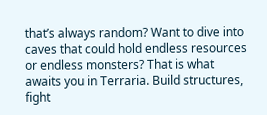that’s always random? Want to dive into caves that could hold endless resources or endless monsters? That is what awaits you in Terraria. Build structures, fight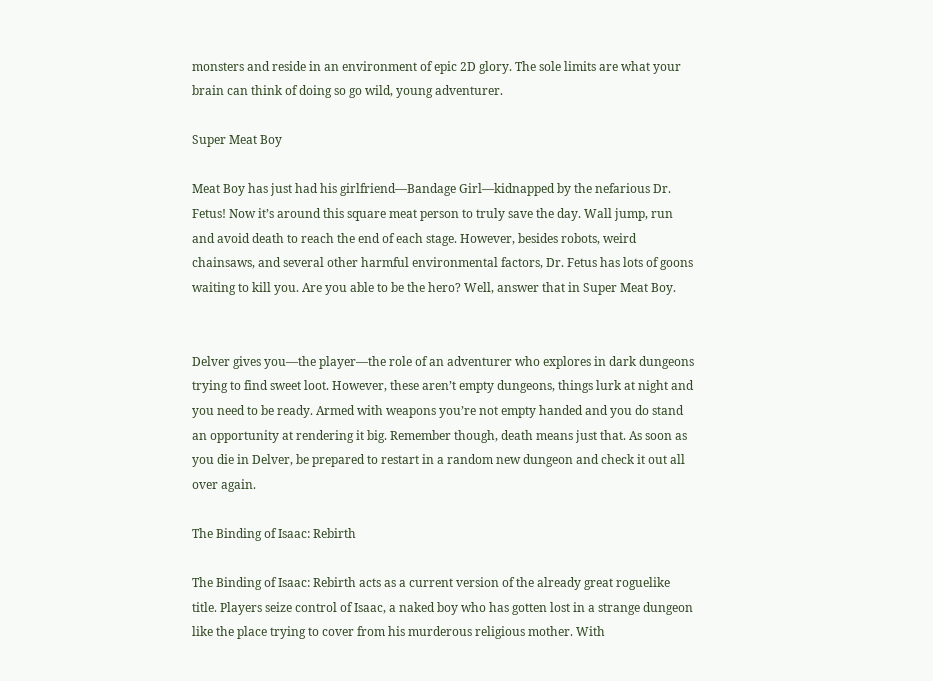monsters and reside in an environment of epic 2D glory. The sole limits are what your brain can think of doing so go wild, young adventurer.

Super Meat Boy

Meat Boy has just had his girlfriend—Bandage Girl—kidnapped by the nefarious Dr. Fetus! Now it’s around this square meat person to truly save the day. Wall jump, run and avoid death to reach the end of each stage. However, besides robots, weird chainsaws, and several other harmful environmental factors, Dr. Fetus has lots of goons waiting to kill you. Are you able to be the hero? Well, answer that in Super Meat Boy.


Delver gives you—the player—the role of an adventurer who explores in dark dungeons trying to find sweet loot. However, these aren’t empty dungeons, things lurk at night and you need to be ready. Armed with weapons you’re not empty handed and you do stand an opportunity at rendering it big. Remember though, death means just that. As soon as you die in Delver, be prepared to restart in a random new dungeon and check it out all over again.

The Binding of Isaac: Rebirth

The Binding of Isaac: Rebirth acts as a current version of the already great roguelike title. Players seize control of Isaac, a naked boy who has gotten lost in a strange dungeon like the place trying to cover from his murderous religious mother. With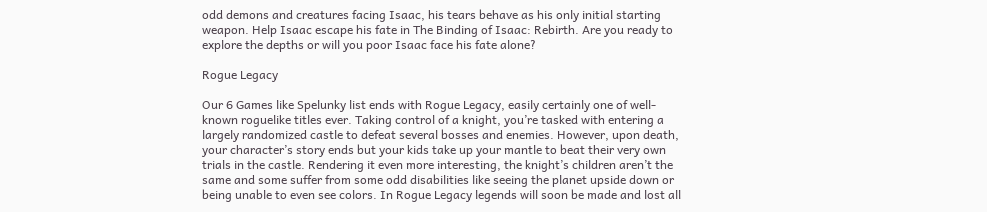odd demons and creatures facing Isaac, his tears behave as his only initial starting weapon. Help Isaac escape his fate in The Binding of Isaac: Rebirth. Are you ready to explore the depths or will you poor Isaac face his fate alone?

Rogue Legacy

Our 6 Games like Spelunky list ends with Rogue Legacy, easily certainly one of well-known roguelike titles ever. Taking control of a knight, you’re tasked with entering a largely randomized castle to defeat several bosses and enemies. However, upon death, your character’s story ends but your kids take up your mantle to beat their very own trials in the castle. Rendering it even more interesting, the knight’s children aren’t the same and some suffer from some odd disabilities like seeing the planet upside down or being unable to even see colors. In Rogue Legacy legends will soon be made and lost all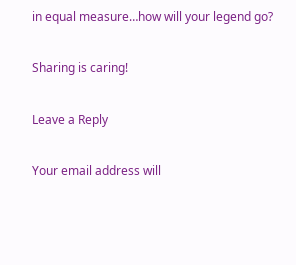in equal measure…how will your legend go?

Sharing is caring!

Leave a Reply

Your email address will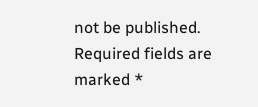not be published. Required fields are marked *